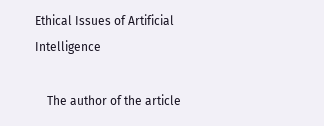Ethical Issues of Artificial Intelligence

    The author of the article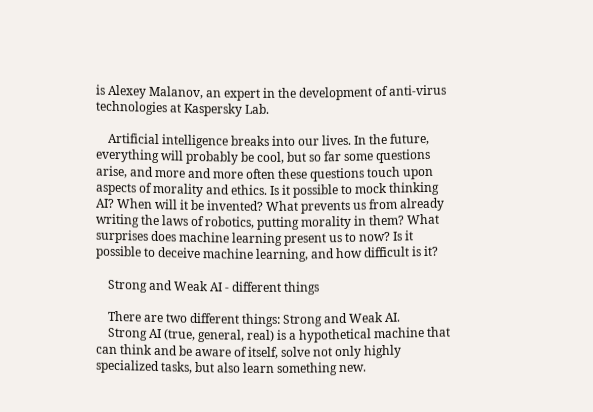is Alexey Malanov, an expert in the development of anti-virus technologies at Kaspersky Lab.

    Artificial intelligence breaks into our lives. In the future, everything will probably be cool, but so far some questions arise, and more and more often these questions touch upon aspects of morality and ethics. Is it possible to mock thinking AI? When will it be invented? What prevents us from already writing the laws of robotics, putting morality in them? What surprises does machine learning present us to now? Is it possible to deceive machine learning, and how difficult is it?

    Strong and Weak AI - different things

    There are two different things: Strong and Weak AI.
    Strong AI (true, general, real) is a hypothetical machine that can think and be aware of itself, solve not only highly specialized tasks, but also learn something new.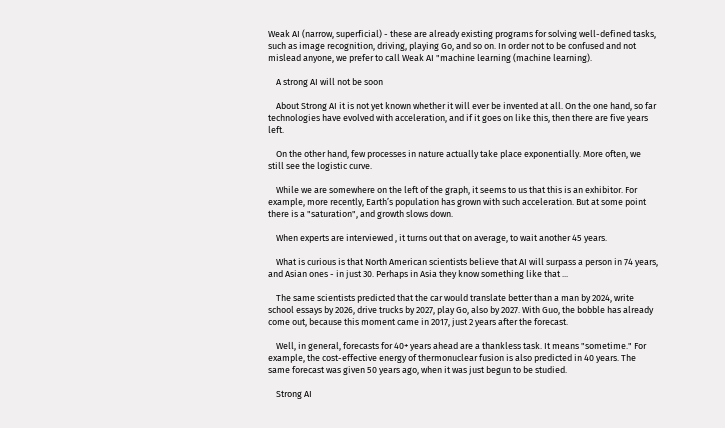Weak AI (narrow, superficial) - these are already existing programs for solving well-defined tasks, such as image recognition, driving, playing Go, and so on. In order not to be confused and not mislead anyone, we prefer to call Weak AI "machine learning (machine learning).

    A strong AI will not be soon

    About Strong AI it is not yet known whether it will ever be invented at all. On the one hand, so far technologies have evolved with acceleration, and if it goes on like this, then there are five years left.

    On the other hand, few processes in nature actually take place exponentially. More often, we still see the logistic curve.

    While we are somewhere on the left of the graph, it seems to us that this is an exhibitor. For example, more recently, Earth’s population has grown with such acceleration. But at some point there is a "saturation", and growth slows down.

    When experts are interviewed , it turns out that on average, to wait another 45 years.

    What is curious is that North American scientists believe that AI will surpass a person in 74 years, and Asian ones - in just 30. Perhaps in Asia they know something like that ...

    The same scientists predicted that the car would translate better than a man by 2024, write school essays by 2026, drive trucks by 2027, play Go, also by 2027. With Guo, the bobble has already come out, because this moment came in 2017, just 2 years after the forecast.

    Well, in general, forecasts for 40+ years ahead are a thankless task. It means "sometime." For example, the cost-effective energy of thermonuclear fusion is also predicted in 40 years. The same forecast was given 50 years ago, when it was just begun to be studied.

    Strong AI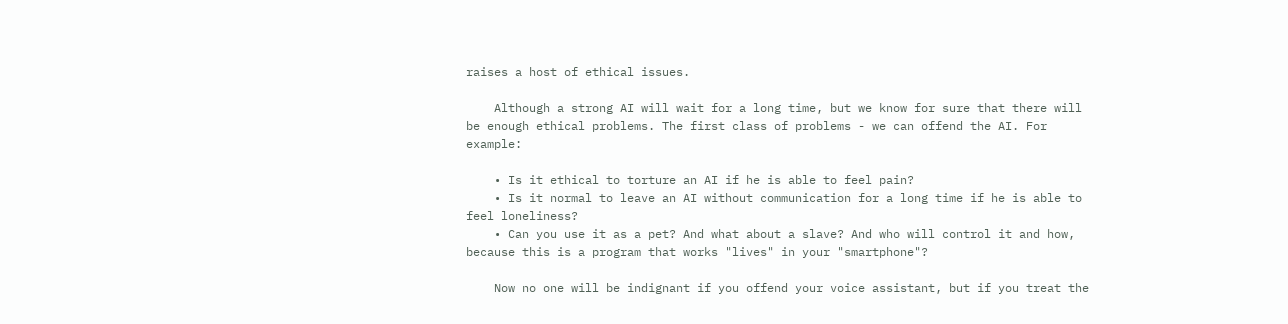raises a host of ethical issues.

    Although a strong AI will wait for a long time, but we know for sure that there will be enough ethical problems. The first class of problems - we can offend the AI. For example:

    • Is it ethical to torture an AI if he is able to feel pain?
    • Is it normal to leave an AI without communication for a long time if he is able to feel loneliness?
    • Can you use it as a pet? And what about a slave? And who will control it and how, because this is a program that works "lives" in your "smartphone"?

    Now no one will be indignant if you offend your voice assistant, but if you treat the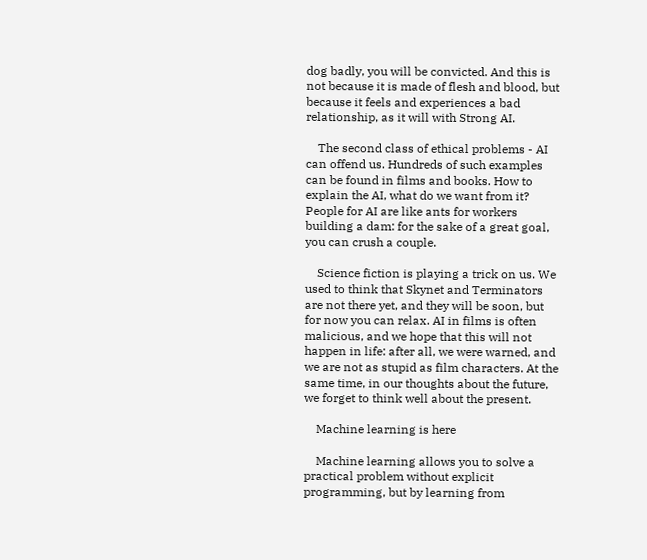dog badly, you will be convicted. And this is not because it is made of flesh and blood, but because it feels and experiences a bad relationship, as it will with Strong AI.

    The second class of ethical problems - AI can offend us. Hundreds of such examples can be found in films and books. How to explain the AI, what do we want from it? People for AI are like ants for workers building a dam: for the sake of a great goal, you can crush a couple.

    Science fiction is playing a trick on us. We used to think that Skynet and Terminators are not there yet, and they will be soon, but for now you can relax. AI in films is often malicious, and we hope that this will not happen in life: after all, we were warned, and we are not as stupid as film characters. At the same time, in our thoughts about the future, we forget to think well about the present.

    Machine learning is here

    Machine learning allows you to solve a practical problem without explicit programming, but by learning from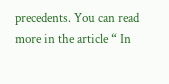precedents. You can read more in the article “ In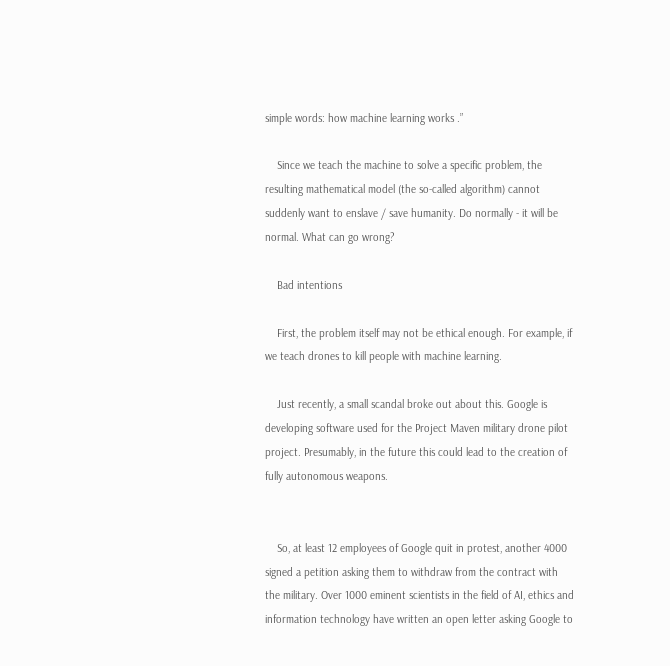simple words: how machine learning works .”

    Since we teach the machine to solve a specific problem, the resulting mathematical model (the so-called algorithm) cannot suddenly want to enslave / save humanity. Do normally - it will be normal. What can go wrong?

    Bad intentions

    First, the problem itself may not be ethical enough. For example, if we teach drones to kill people with machine learning.

    Just recently, a small scandal broke out about this. Google is developing software used for the Project Maven military drone pilot project. Presumably, in the future this could lead to the creation of fully autonomous weapons.


    So, at least 12 employees of Google quit in protest, another 4000 signed a petition asking them to withdraw from the contract with the military. Over 1000 eminent scientists in the field of AI, ethics and information technology have written an open letter asking Google to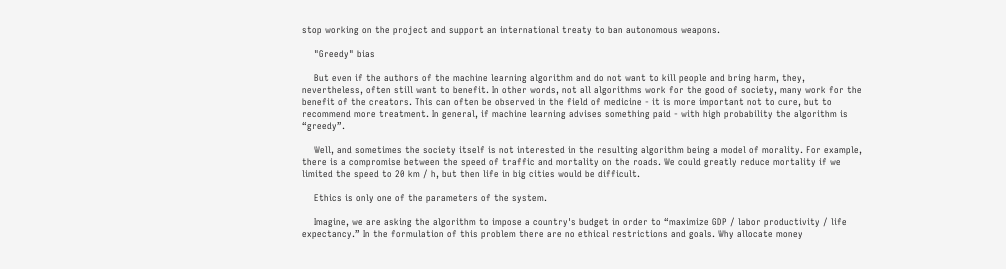stop working on the project and support an international treaty to ban autonomous weapons.

    "Greedy" bias

    But even if the authors of the machine learning algorithm and do not want to kill people and bring harm, they, nevertheless, often still want to benefit. In other words, not all algorithms work for the good of society, many work for the benefit of the creators. This can often be observed in the field of medicine - it is more important not to cure, but to recommend more treatment. In general, if machine learning advises something paid - with high probability the algorithm is “greedy”.

    Well, and sometimes the society itself is not interested in the resulting algorithm being a model of morality. For example, there is a compromise between the speed of traffic and mortality on the roads. We could greatly reduce mortality if we limited the speed to 20 km / h, but then life in big cities would be difficult.

    Ethics is only one of the parameters of the system.

    Imagine, we are asking the algorithm to impose a country's budget in order to “maximize GDP / labor productivity / life expectancy.” In the formulation of this problem there are no ethical restrictions and goals. Why allocate money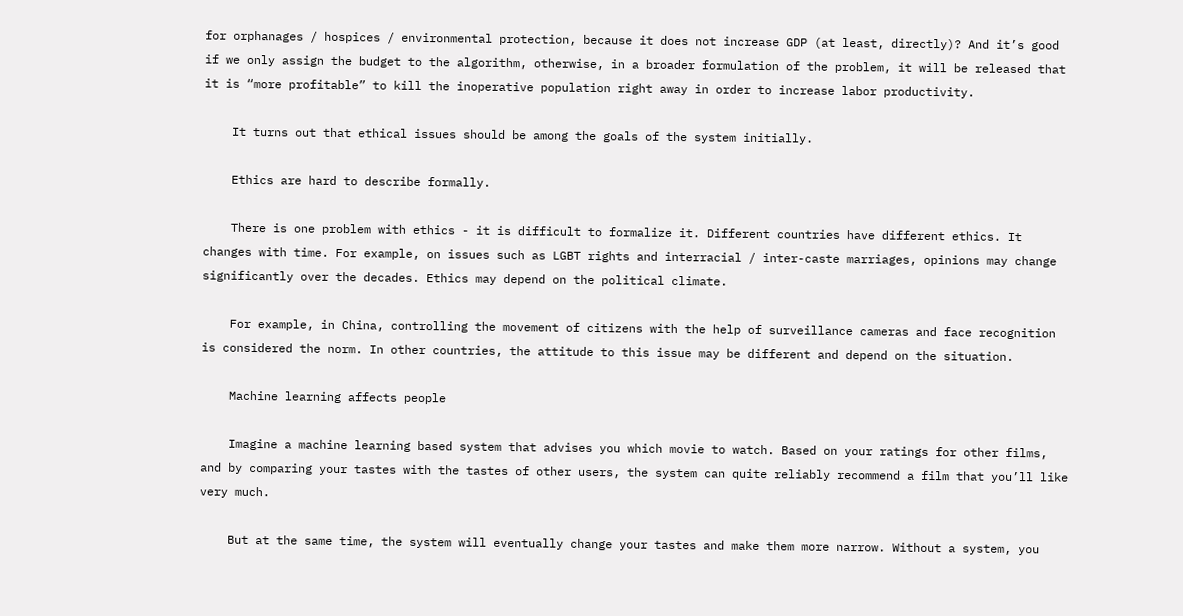for orphanages / hospices / environmental protection, because it does not increase GDP (at least, directly)? And it’s good if we only assign the budget to the algorithm, otherwise, in a broader formulation of the problem, it will be released that it is “more profitable” to kill the inoperative population right away in order to increase labor productivity.

    It turns out that ethical issues should be among the goals of the system initially.

    Ethics are hard to describe formally.

    There is one problem with ethics - it is difficult to formalize it. Different countries have different ethics. It changes with time. For example, on issues such as LGBT rights and interracial / inter-caste marriages, opinions may change significantly over the decades. Ethics may depend on the political climate.

    For example, in China, controlling the movement of citizens with the help of surveillance cameras and face recognition is considered the norm. In other countries, the attitude to this issue may be different and depend on the situation.

    Machine learning affects people

    Imagine a machine learning based system that advises you which movie to watch. Based on your ratings for other films, and by comparing your tastes with the tastes of other users, the system can quite reliably recommend a film that you’ll like very much.

    But at the same time, the system will eventually change your tastes and make them more narrow. Without a system, you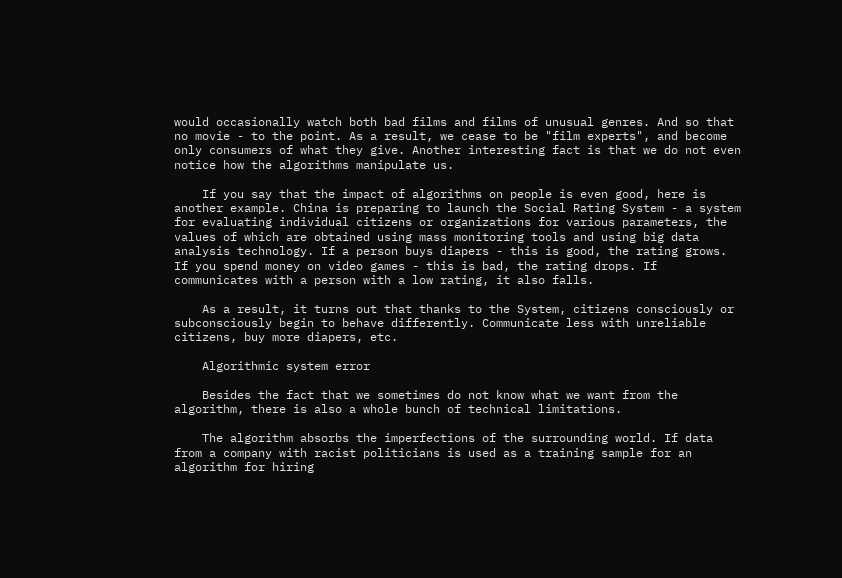would occasionally watch both bad films and films of unusual genres. And so that no movie - to the point. As a result, we cease to be "film experts", and become only consumers of what they give. Another interesting fact is that we do not even notice how the algorithms manipulate us.

    If you say that the impact of algorithms on people is even good, here is another example. China is preparing to launch the Social Rating System - a system for evaluating individual citizens or organizations for various parameters, the values of which are obtained using mass monitoring tools and using big data analysis technology. If a person buys diapers - this is good, the rating grows. If you spend money on video games - this is bad, the rating drops. If communicates with a person with a low rating, it also falls.

    As a result, it turns out that thanks to the System, citizens consciously or subconsciously begin to behave differently. Communicate less with unreliable citizens, buy more diapers, etc.

    Algorithmic system error

    Besides the fact that we sometimes do not know what we want from the algorithm, there is also a whole bunch of technical limitations.

    The algorithm absorbs the imperfections of the surrounding world. If data from a company with racist politicians is used as a training sample for an algorithm for hiring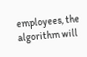employees, the algorithm will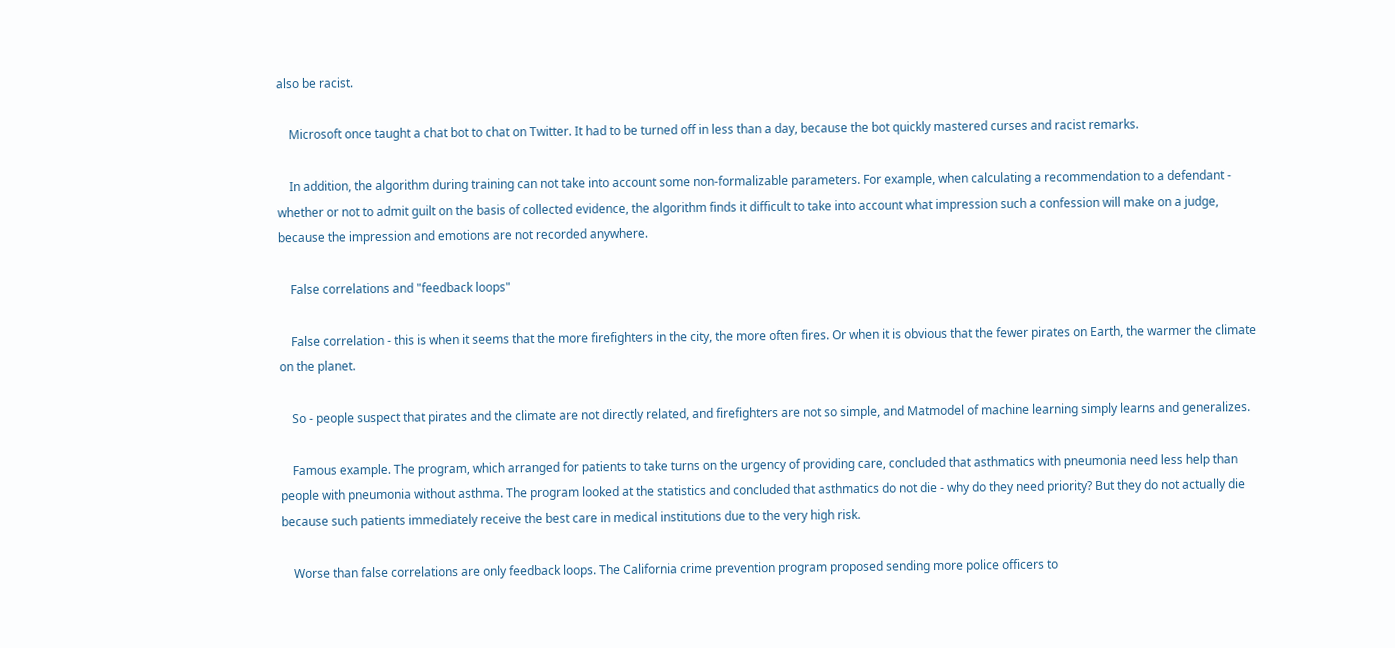also be racist.

    Microsoft once taught a chat bot to chat on Twitter. It had to be turned off in less than a day, because the bot quickly mastered curses and racist remarks.

    In addition, the algorithm during training can not take into account some non-formalizable parameters. For example, when calculating a recommendation to a defendant - whether or not to admit guilt on the basis of collected evidence, the algorithm finds it difficult to take into account what impression such a confession will make on a judge, because the impression and emotions are not recorded anywhere.

    False correlations and "feedback loops"

    False correlation - this is when it seems that the more firefighters in the city, the more often fires. Or when it is obvious that the fewer pirates on Earth, the warmer the climate on the planet.

    So - people suspect that pirates and the climate are not directly related, and firefighters are not so simple, and Matmodel of machine learning simply learns and generalizes.

    Famous example. The program, which arranged for patients to take turns on the urgency of providing care, concluded that asthmatics with pneumonia need less help than people with pneumonia without asthma. The program looked at the statistics and concluded that asthmatics do not die - why do they need priority? But they do not actually die because such patients immediately receive the best care in medical institutions due to the very high risk.

    Worse than false correlations are only feedback loops. The California crime prevention program proposed sending more police officers to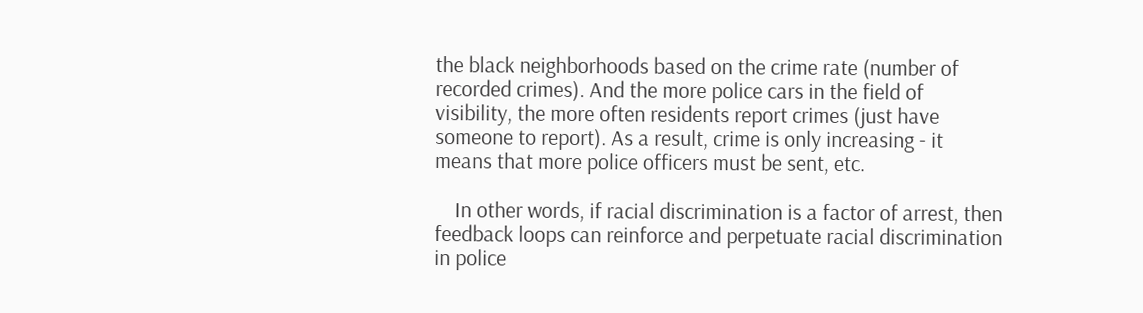the black neighborhoods based on the crime rate (number of recorded crimes). And the more police cars in the field of visibility, the more often residents report crimes (just have someone to report). As a result, crime is only increasing - it means that more police officers must be sent, etc.

    In other words, if racial discrimination is a factor of arrest, then feedback loops can reinforce and perpetuate racial discrimination in police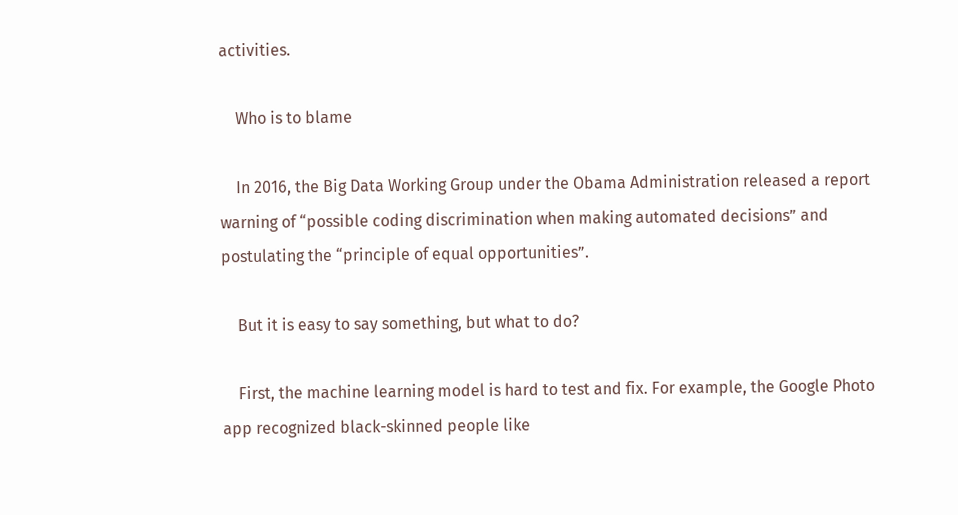activities.

    Who is to blame

    In 2016, the Big Data Working Group under the Obama Administration released a report warning of “possible coding discrimination when making automated decisions” and postulating the “principle of equal opportunities”.

    But it is easy to say something, but what to do?

    First, the machine learning model is hard to test and fix. For example, the Google Photo app recognized black-skinned people like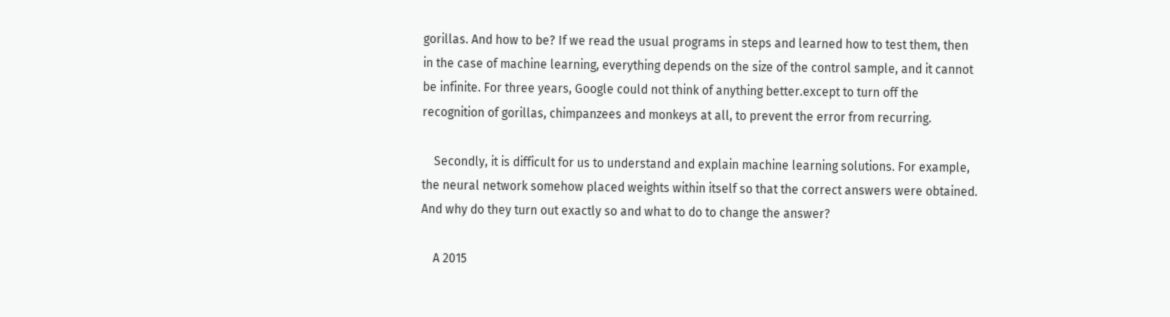gorillas. And how to be? If we read the usual programs in steps and learned how to test them, then in the case of machine learning, everything depends on the size of the control sample, and it cannot be infinite. For three years, Google could not think of anything better.except to turn off the recognition of gorillas, chimpanzees and monkeys at all, to prevent the error from recurring.

    Secondly, it is difficult for us to understand and explain machine learning solutions. For example, the neural network somehow placed weights within itself so that the correct answers were obtained. And why do they turn out exactly so and what to do to change the answer?

    A 2015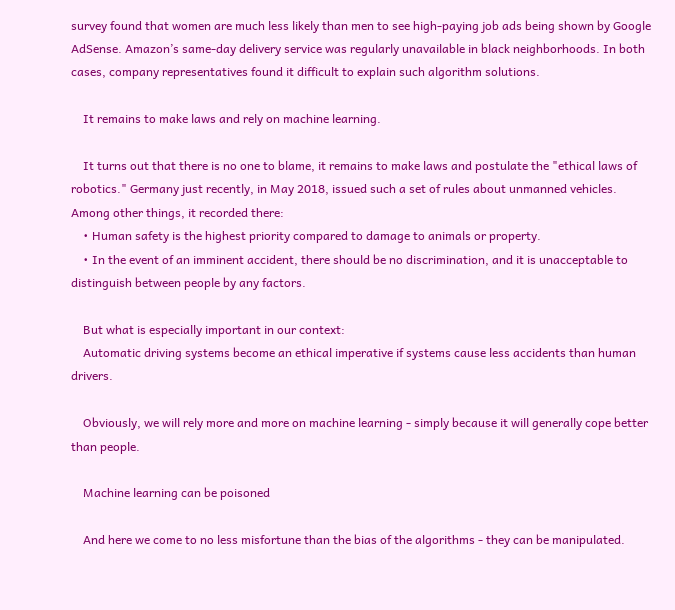survey found that women are much less likely than men to see high-paying job ads being shown by Google AdSense. Amazon’s same-day delivery service was regularly unavailable in black neighborhoods. In both cases, company representatives found it difficult to explain such algorithm solutions.

    It remains to make laws and rely on machine learning.

    It turns out that there is no one to blame, it remains to make laws and postulate the "ethical laws of robotics." Germany just recently, in May 2018, issued such a set of rules about unmanned vehicles. Among other things, it recorded there:
    • Human safety is the highest priority compared to damage to animals or property.
    • In the event of an imminent accident, there should be no discrimination, and it is unacceptable to distinguish between people by any factors.

    But what is especially important in our context:
    Automatic driving systems become an ethical imperative if systems cause less accidents than human drivers.

    Obviously, we will rely more and more on machine learning - simply because it will generally cope better than people.

    Machine learning can be poisoned

    And here we come to no less misfortune than the bias of the algorithms - they can be manipulated.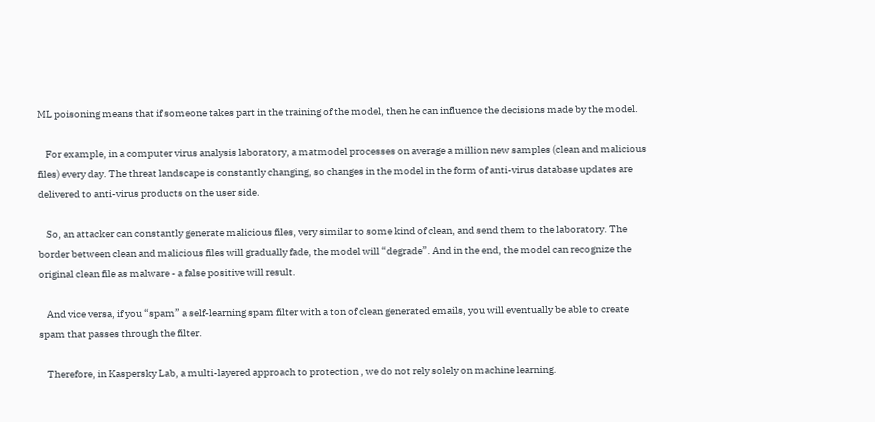ML poisoning means that if someone takes part in the training of the model, then he can influence the decisions made by the model.

    For example, in a computer virus analysis laboratory, a matmodel processes on average a million new samples (clean and malicious files) every day. The threat landscape is constantly changing, so changes in the model in the form of anti-virus database updates are delivered to anti-virus products on the user side.

    So, an attacker can constantly generate malicious files, very similar to some kind of clean, and send them to the laboratory. The border between clean and malicious files will gradually fade, the model will “degrade”. And in the end, the model can recognize the original clean file as malware - a false positive will result.

    And vice versa, if you “spam” a self-learning spam filter with a ton of clean generated emails, you will eventually be able to create spam that passes through the filter.

    Therefore, in Kaspersky Lab, a multi-layered approach to protection , we do not rely solely on machine learning.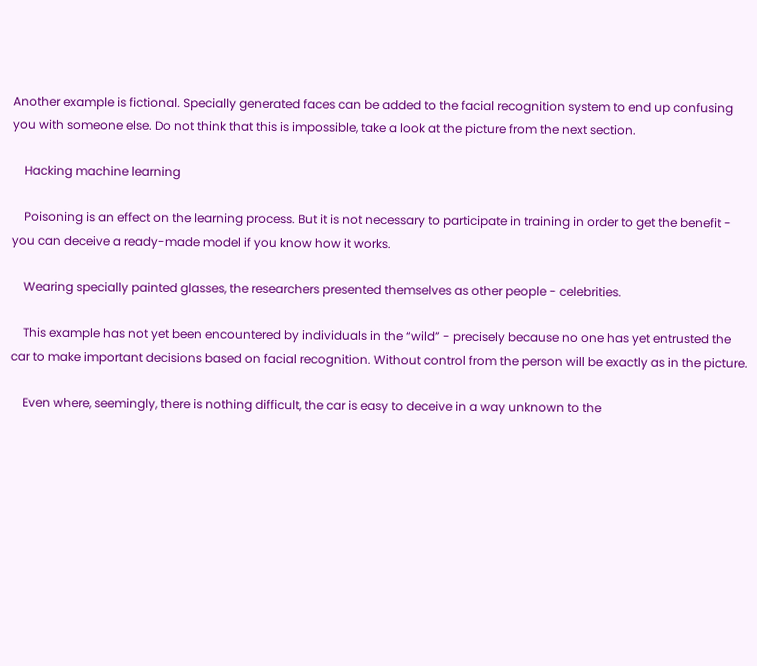Another example is fictional. Specially generated faces can be added to the facial recognition system to end up confusing you with someone else. Do not think that this is impossible, take a look at the picture from the next section.

    Hacking machine learning

    Poisoning is an effect on the learning process. But it is not necessary to participate in training in order to get the benefit - you can deceive a ready-made model if you know how it works.

    Wearing specially painted glasses, the researchers presented themselves as other people - celebrities.

    This example has not yet been encountered by individuals in the “wild” - precisely because no one has yet entrusted the car to make important decisions based on facial recognition. Without control from the person will be exactly as in the picture.

    Even where, seemingly, there is nothing difficult, the car is easy to deceive in a way unknown to the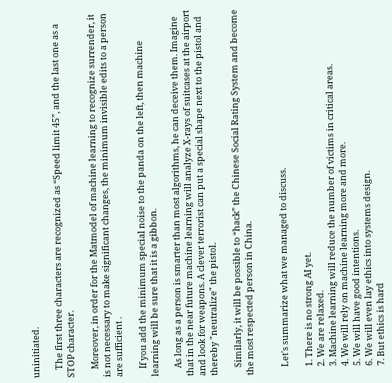uninitiated.

    The first three characters are recognized as “Speed limit 45”, and the last one as a STOP character.

    Moreover, in order for the Matmodel of machine learning to recognize surrender, it is not necessary to make significant changes, the minimum invisible edits to a person are sufficient .

    If you add the minimum special noise to the panda on the left, then machine learning will be sure that it is a gibbon.

    As long as a person is smarter than most algorithms, he can deceive them. Imagine that in the near future machine learning will analyze X-rays of suitcases at the airport and look for weapons. A clever terrorist can put a special shape next to the pistol and thereby "neutralize" the pistol.

    Similarly, it will be possible to “hack” the Chinese Social Rating System and become the most respected person in China.


    Let's summarize what we managed to discuss.

    1. There is no strong AI yet.
    2. We are relaxed.
    3. Machine learning will reduce the number of victims in critical areas.
    4. We will rely on machine learning more and more.
    5. We will have good intentions.
    6. We will even lay ethics into systems design.
    7. But ethics is hard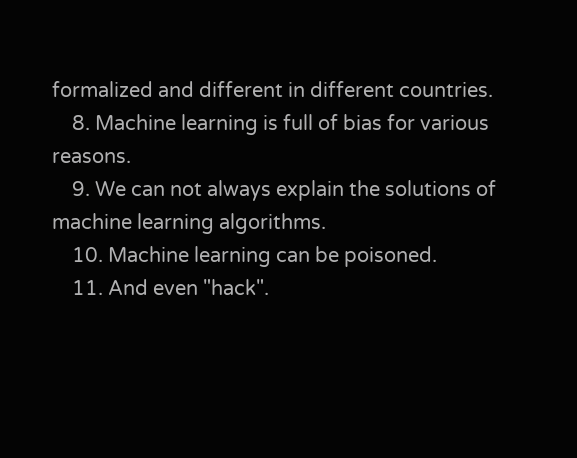formalized and different in different countries.
    8. Machine learning is full of bias for various reasons.
    9. We can not always explain the solutions of machine learning algorithms.
    10. Machine learning can be poisoned.
    11. And even "hack".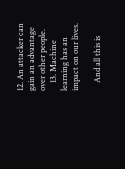12. An attacker can gain an advantage over other people.
    13. Machine learning has an impact on our lives.

    And all this is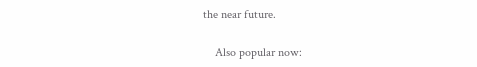the near future.

    Also popular now: